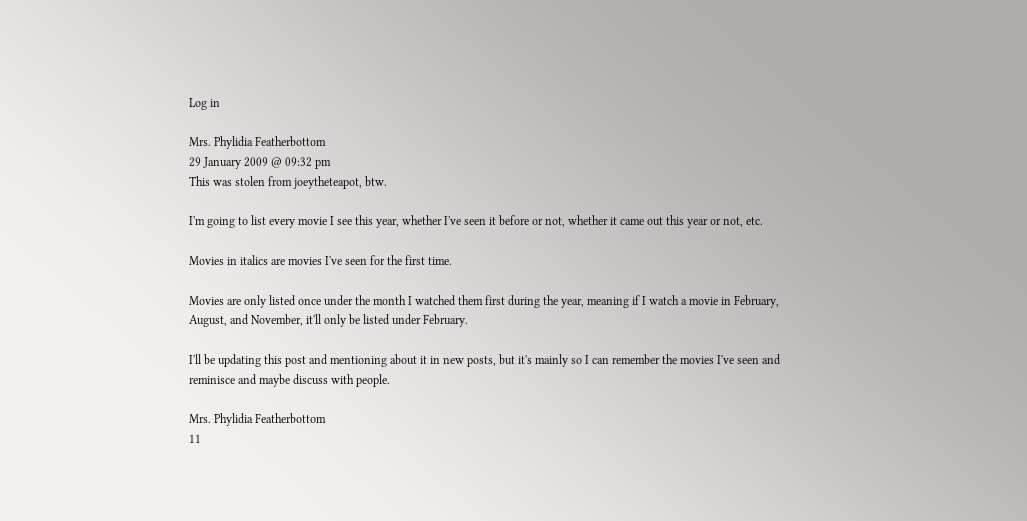Log in

Mrs. Phylidia Featherbottom
29 January 2009 @ 09:32 pm
This was stolen from joeytheteapot, btw.

I'm going to list every movie I see this year, whether I've seen it before or not, whether it came out this year or not, etc.

Movies in italics are movies I've seen for the first time.

Movies are only listed once under the month I watched them first during the year, meaning if I watch a movie in February, August, and November, it'll only be listed under February.

I'll be updating this post and mentioning about it in new posts, but it's mainly so I can remember the movies I've seen and reminisce and maybe discuss with people.

Mrs. Phylidia Featherbottom
11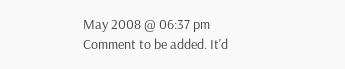May 2008 @ 06:37 pm
Comment to be added. It'd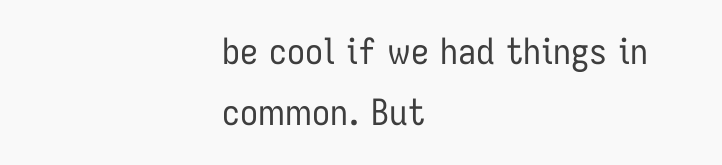be cool if we had things in common. But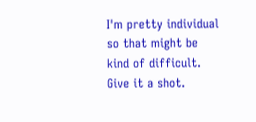I'm pretty individual so that might be kind of difficult. Give it a shot.